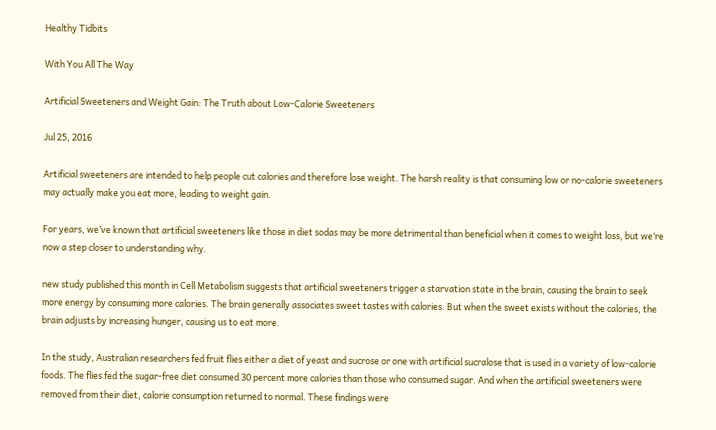Healthy Tidbits

With You All The Way

Artificial Sweeteners and Weight Gain: The Truth about Low-Calorie Sweeteners

Jul 25, 2016

Artificial sweeteners are intended to help people cut calories and therefore lose weight. The harsh reality is that consuming low or no-calorie sweeteners may actually make you eat more, leading to weight gain.

For years, we’ve known that artificial sweeteners like those in diet sodas may be more detrimental than beneficial when it comes to weight loss, but we’re now a step closer to understanding why.

new study published this month in Cell Metabolism suggests that artificial sweeteners trigger a starvation state in the brain, causing the brain to seek more energy by consuming more calories. The brain generally associates sweet tastes with calories. But when the sweet exists without the calories, the brain adjusts by increasing hunger, causing us to eat more.

In the study, Australian researchers fed fruit flies either a diet of yeast and sucrose or one with artificial sucralose that is used in a variety of low-calorie foods. The flies fed the sugar-free diet consumed 30 percent more calories than those who consumed sugar. And when the artificial sweeteners were removed from their diet, calorie consumption returned to normal. These findings were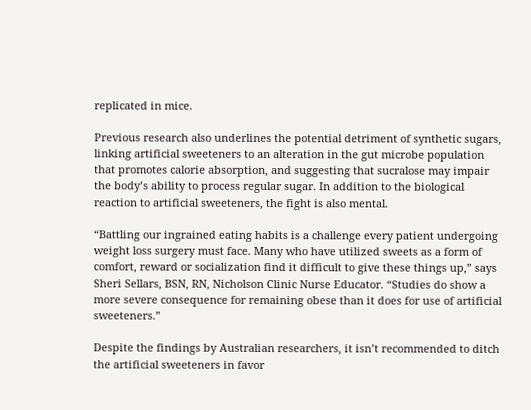replicated in mice.

Previous research also underlines the potential detriment of synthetic sugars, linking artificial sweeteners to an alteration in the gut microbe population that promotes calorie absorption, and suggesting that sucralose may impair the body’s ability to process regular sugar. In addition to the biological reaction to artificial sweeteners, the fight is also mental.

“Battling our ingrained eating habits is a challenge every patient undergoing weight loss surgery must face. Many who have utilized sweets as a form of comfort, reward or socialization find it difficult to give these things up,” says Sheri Sellars, BSN, RN, Nicholson Clinic Nurse Educator. “Studies do show a more severe consequence for remaining obese than it does for use of artificial sweeteners.”

Despite the findings by Australian researchers, it isn’t recommended to ditch the artificial sweeteners in favor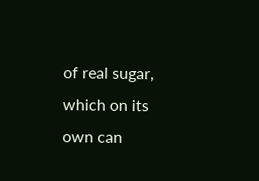of real sugar, which on its own can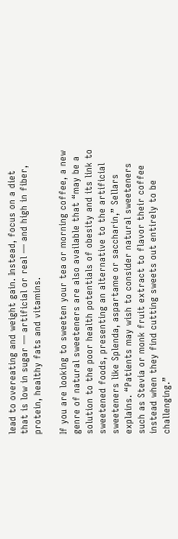lead to overeating and weight gain. Instead, focus on a diet that is low in sugar — artificial or real — and high in fiber, protein, healthy fats and vitamins.

If you are looking to sweeten your tea or morning coffee, a new genre of natural sweeteners are also available that “may be a solution to the poor health potentials of obesity and its link to sweetened foods, presenting an alternative to the artificial sweeteners like Splenda, aspartame or saccharin,” Sellars explains. “Patients may wish to consider natural sweeteners such as Stevia or monk fruit extract to flavor their coffee instead when they find cutting sweets out entirely to be challenging.”